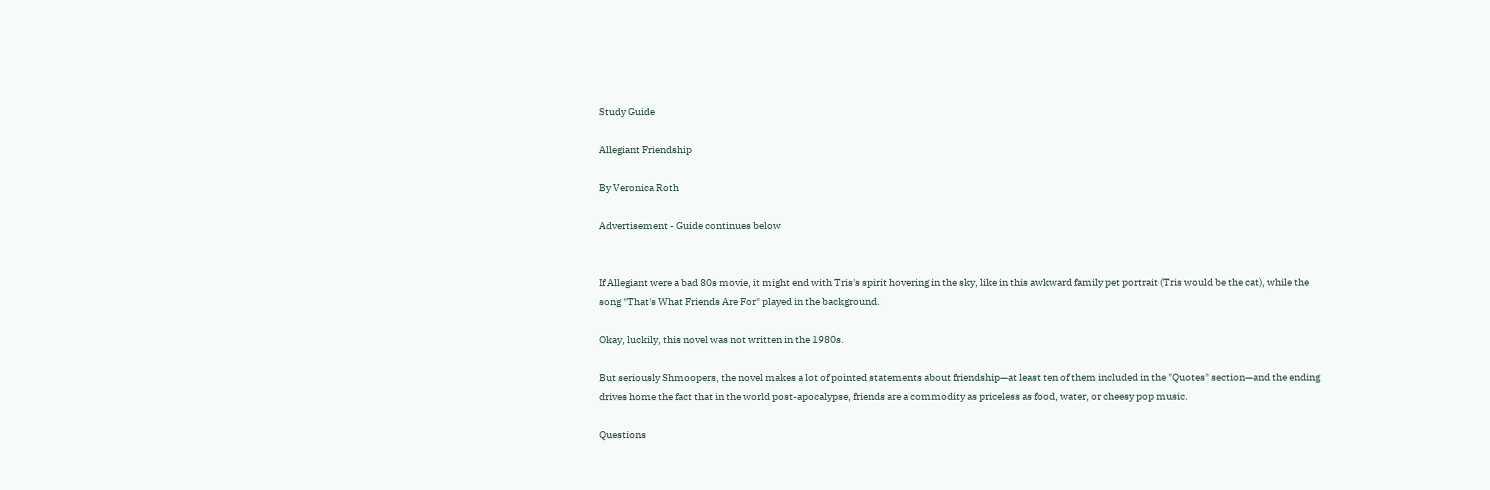Study Guide

Allegiant Friendship

By Veronica Roth

Advertisement - Guide continues below


If Allegiant were a bad 80s movie, it might end with Tris's spirit hovering in the sky, like in this awkward family pet portrait (Tris would be the cat), while the song "That's What Friends Are For" played in the background.

Okay, luckily, this novel was not written in the 1980s.

But seriously Shmoopers, the novel makes a lot of pointed statements about friendship—at least ten of them included in the "Quotes" section—and the ending drives home the fact that in the world post-apocalypse, friends are a commodity as priceless as food, water, or cheesy pop music.

Questions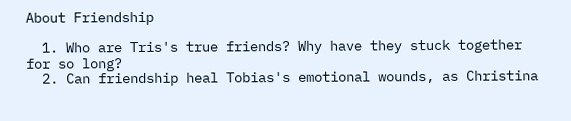About Friendship

  1. Who are Tris's true friends? Why have they stuck together for so long?
  2. Can friendship heal Tobias's emotional wounds, as Christina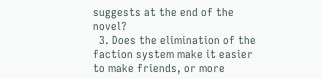suggests at the end of the novel?
  3. Does the elimination of the faction system make it easier to make friends, or more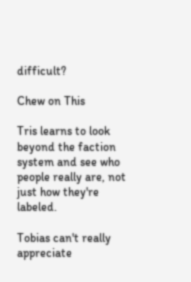difficult?

Chew on This

Tris learns to look beyond the faction system and see who people really are, not just how they're labeled.

Tobias can't really appreciate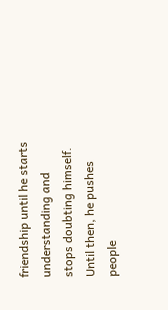friendship until he starts understanding and stops doubting himself. Until then, he pushes people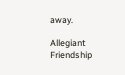away.

Allegiant Friendship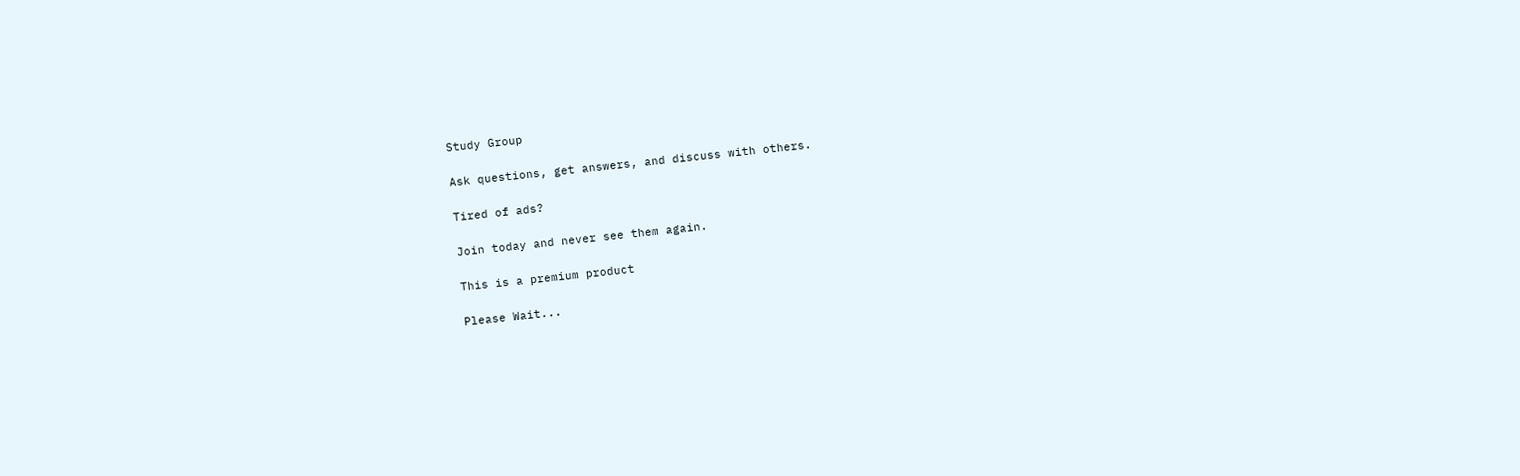Study Group

Ask questions, get answers, and discuss with others.

Tired of ads?

Join today and never see them again.

This is a premium product

Please Wait...